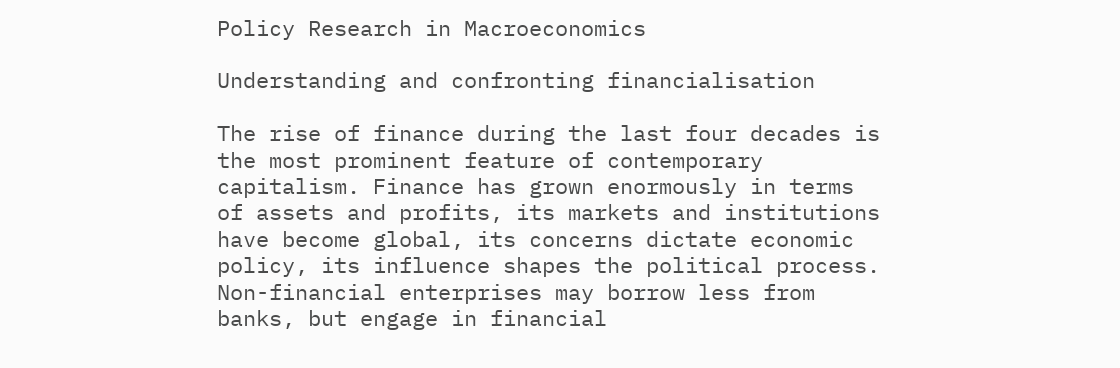Policy Research in Macroeconomics

Understanding and confronting financialisation

The rise of finance during the last four decades is the most prominent feature of contemporary capitalism. Finance has grown enormously in terms of assets and profits, its markets and institutions have become global, its concerns dictate economic policy, its influence shapes the political process. Non-financial enterprises may borrow less from banks, but engage in financial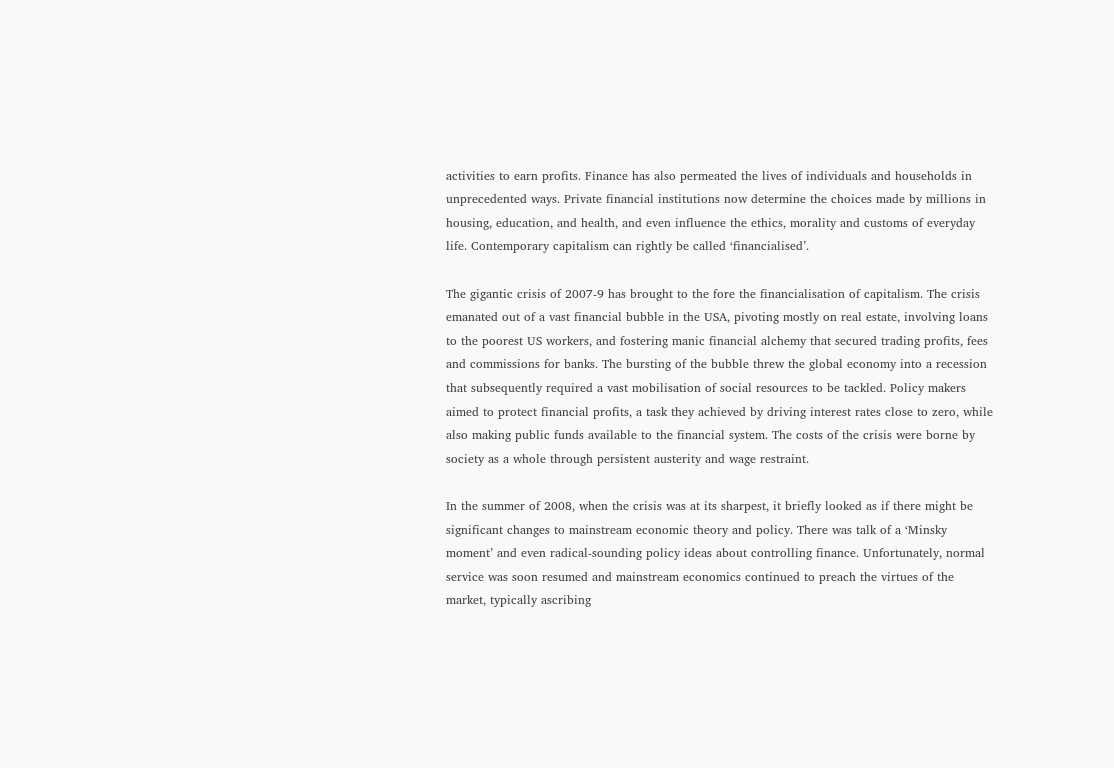activities to earn profits. Finance has also permeated the lives of individuals and households in unprecedented ways. Private financial institutions now determine the choices made by millions in housing, education, and health, and even influence the ethics, morality and customs of everyday life. Contemporary capitalism can rightly be called ‘financialised’.

The gigantic crisis of 2007-9 has brought to the fore the financialisation of capitalism. The crisis emanated out of a vast financial bubble in the USA, pivoting mostly on real estate, involving loans to the poorest US workers, and fostering manic financial alchemy that secured trading profits, fees and commissions for banks. The bursting of the bubble threw the global economy into a recession that subsequently required a vast mobilisation of social resources to be tackled. Policy makers aimed to protect financial profits, a task they achieved by driving interest rates close to zero, while also making public funds available to the financial system. The costs of the crisis were borne by society as a whole through persistent austerity and wage restraint.

In the summer of 2008, when the crisis was at its sharpest, it briefly looked as if there might be significant changes to mainstream economic theory and policy. There was talk of a ‘Minsky moment’ and even radical-sounding policy ideas about controlling finance. Unfortunately, normal service was soon resumed and mainstream economics continued to preach the virtues of the market, typically ascribing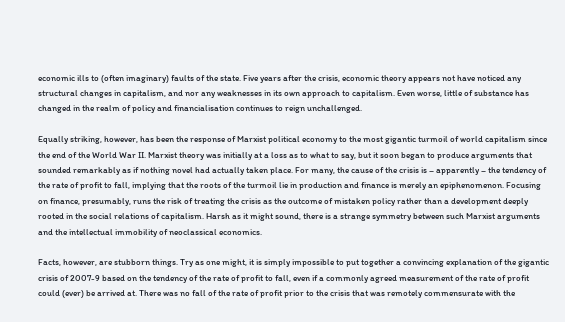economic ills to (often imaginary) faults of the state. Five years after the crisis, economic theory appears not have noticed any structural changes in capitalism, and nor any weaknesses in its own approach to capitalism. Even worse, little of substance has changed in the realm of policy and financialisation continues to reign unchallenged.

Equally striking, however, has been the response of Marxist political economy to the most gigantic turmoil of world capitalism since the end of the World War II. Marxist theory was initially at a loss as to what to say, but it soon began to produce arguments that sounded remarkably as if nothing novel had actually taken place. For many, the cause of the crisis is – apparently – the tendency of the rate of profit to fall, implying that the roots of the turmoil lie in production and finance is merely an epiphenomenon. Focusing on finance, presumably, runs the risk of treating the crisis as the outcome of mistaken policy rather than a development deeply rooted in the social relations of capitalism. Harsh as it might sound, there is a strange symmetry between such Marxist arguments and the intellectual immobility of neoclassical economics.

Facts, however, are stubborn things. Try as one might, it is simply impossible to put together a convincing explanation of the gigantic crisis of 2007-9 based on the tendency of the rate of profit to fall, even if a commonly agreed measurement of the rate of profit could (ever) be arrived at. There was no fall of the rate of profit prior to the crisis that was remotely commensurate with the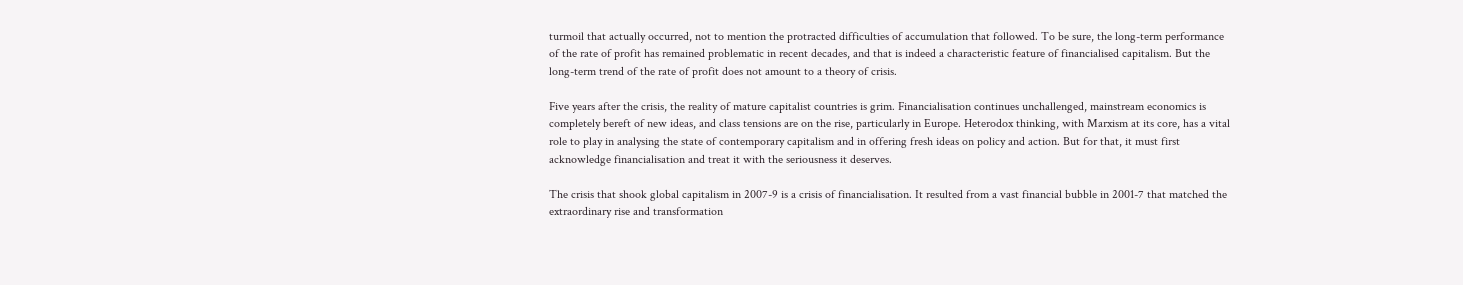turmoil that actually occurred, not to mention the protracted difficulties of accumulation that followed. To be sure, the long-term performance of the rate of profit has remained problematic in recent decades, and that is indeed a characteristic feature of financialised capitalism. But the long-term trend of the rate of profit does not amount to a theory of crisis.

Five years after the crisis, the reality of mature capitalist countries is grim. Financialisation continues unchallenged, mainstream economics is completely bereft of new ideas, and class tensions are on the rise, particularly in Europe. Heterodox thinking, with Marxism at its core, has a vital role to play in analysing the state of contemporary capitalism and in offering fresh ideas on policy and action. But for that, it must first acknowledge financialisation and treat it with the seriousness it deserves.

The crisis that shook global capitalism in 2007-9 is a crisis of financialisation. It resulted from a vast financial bubble in 2001-7 that matched the extraordinary rise and transformation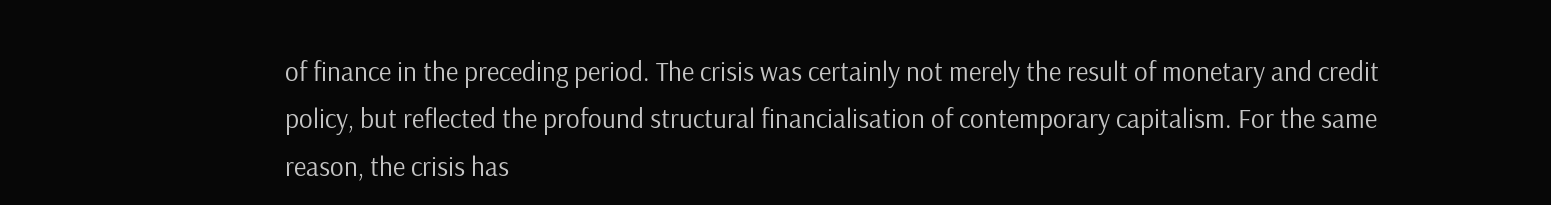of finance in the preceding period. The crisis was certainly not merely the result of monetary and credit policy, but reflected the profound structural financialisation of contemporary capitalism. For the same reason, the crisis has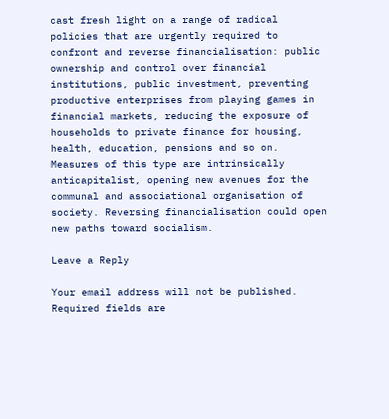cast fresh light on a range of radical policies that are urgently required to confront and reverse financialisation: public ownership and control over financial institutions, public investment, preventing productive enterprises from playing games in financial markets, reducing the exposure of households to private finance for housing, health, education, pensions and so on. Measures of this type are intrinsically anticapitalist, opening new avenues for the communal and associational organisation of society. Reversing financialisation could open new paths toward socialism.

Leave a Reply

Your email address will not be published. Required fields are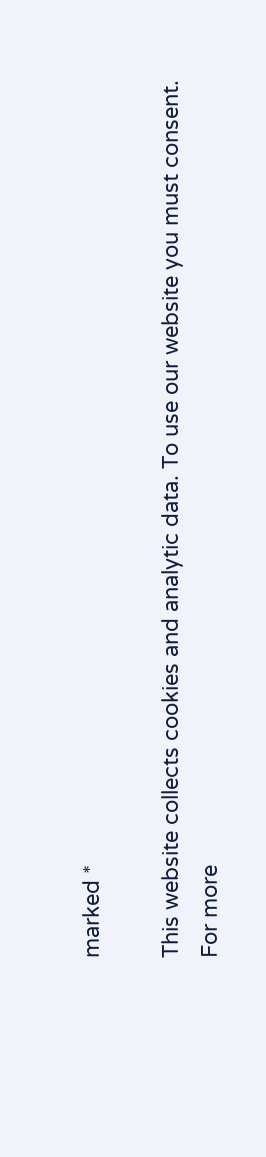marked *

This website collects cookies and analytic data. To use our website you must consent.
For more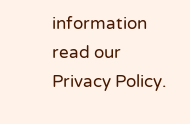information read our Privacy Policy.